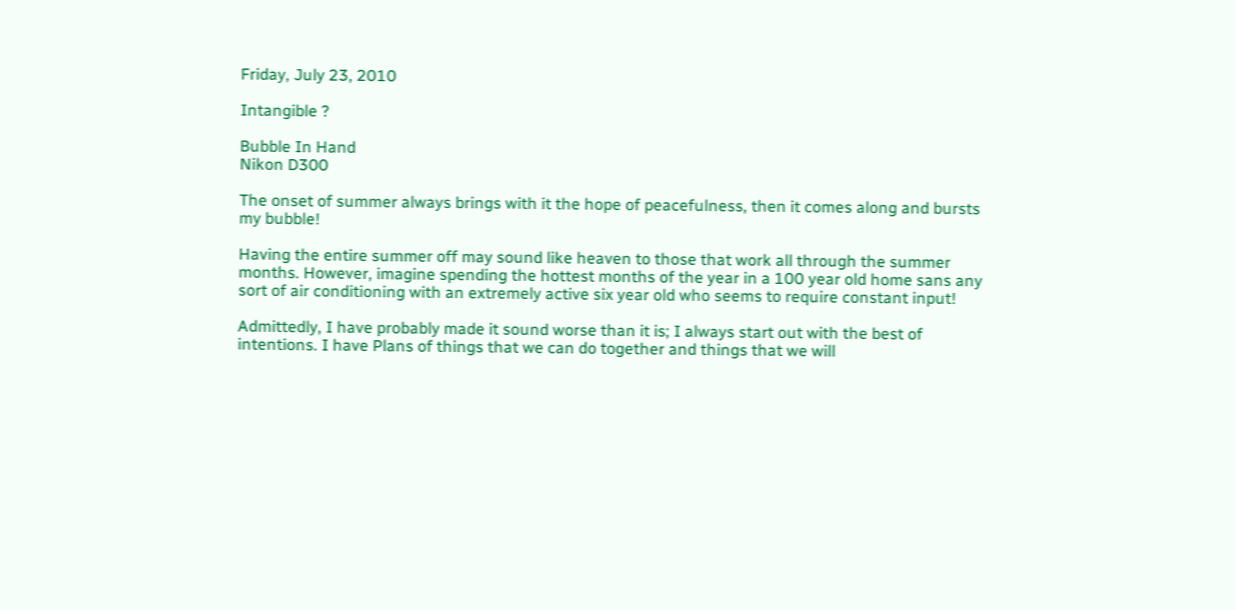Friday, July 23, 2010

Intangible ?

Bubble In Hand
Nikon D300

The onset of summer always brings with it the hope of peacefulness, then it comes along and bursts my bubble!

Having the entire summer off may sound like heaven to those that work all through the summer months. However, imagine spending the hottest months of the year in a 100 year old home sans any sort of air conditioning with an extremely active six year old who seems to require constant input!

Admittedly, I have probably made it sound worse than it is; I always start out with the best of intentions. I have Plans of things that we can do together and things that we will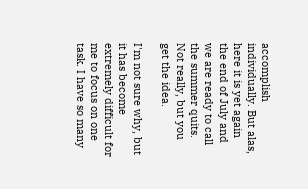accomplish individually. But alas, here it is yet again the end of July and we are ready to call the summer quits. Not really, but you get the idea.

I'm not sure why, but it has become extremely difficult for me to focus on one task. I have so many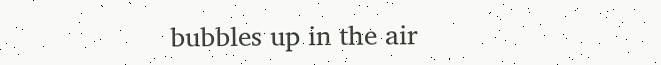bubbles up in the air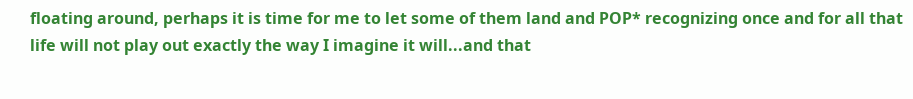floating around, perhaps it is time for me to let some of them land and POP* recognizing once and for all that life will not play out exactly the way I imagine it will...and that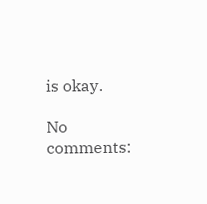is okay.

No comments: